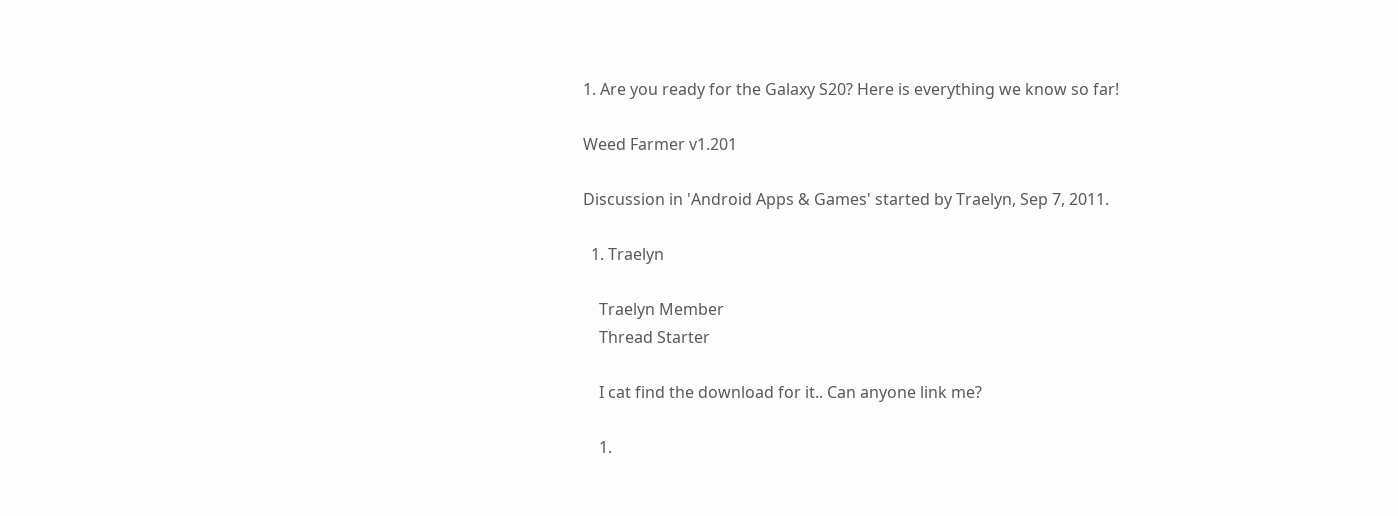1. Are you ready for the Galaxy S20? Here is everything we know so far!

Weed Farmer v1.201

Discussion in 'Android Apps & Games' started by Traelyn, Sep 7, 2011.

  1. Traelyn

    Traelyn Member
    Thread Starter

    I cat find the download for it.. Can anyone link me?

    1.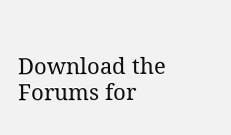Download the Forums for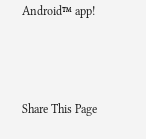Android™ app!



Share This Page